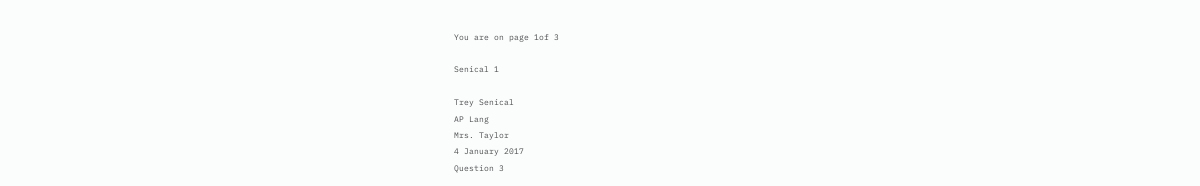You are on page 1of 3

Senical 1

Trey Senical
AP Lang
Mrs. Taylor
4 January 2017
Question 3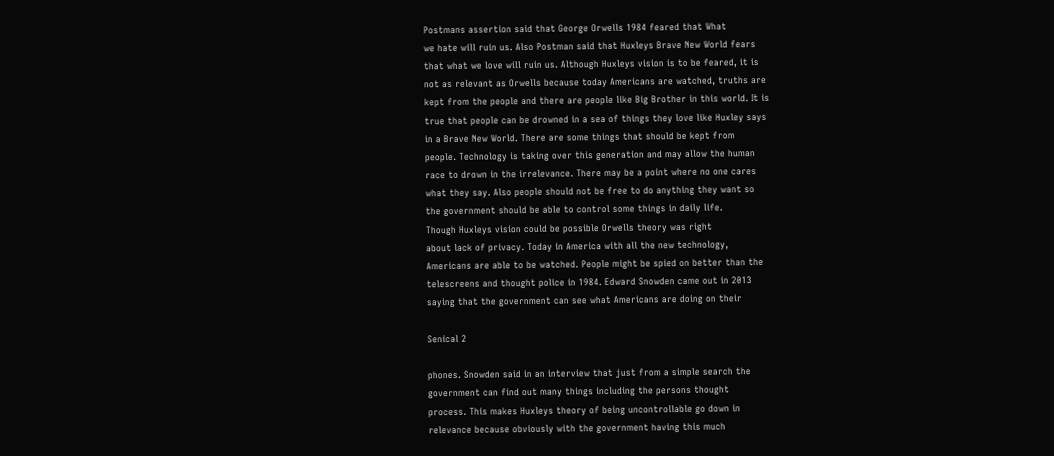Postmans assertion said that George Orwells 1984 feared that What
we hate will ruin us. Also Postman said that Huxleys Brave New World fears
that what we love will ruin us. Although Huxleys vision is to be feared, it is
not as relevant as Orwells because today Americans are watched, truths are
kept from the people and there are people like Big Brother in this world. It is
true that people can be drowned in a sea of things they love like Huxley says
in a Brave New World. There are some things that should be kept from
people. Technology is taking over this generation and may allow the human
race to drown in the irrelevance. There may be a point where no one cares
what they say. Also people should not be free to do anything they want so
the government should be able to control some things in daily life.
Though Huxleys vision could be possible Orwells theory was right
about lack of privacy. Today in America with all the new technology,
Americans are able to be watched. People might be spied on better than the
telescreens and thought police in 1984. Edward Snowden came out in 2013
saying that the government can see what Americans are doing on their

Senical 2

phones. Snowden said in an interview that just from a simple search the
government can find out many things including the persons thought
process. This makes Huxleys theory of being uncontrollable go down in
relevance because obviously with the government having this much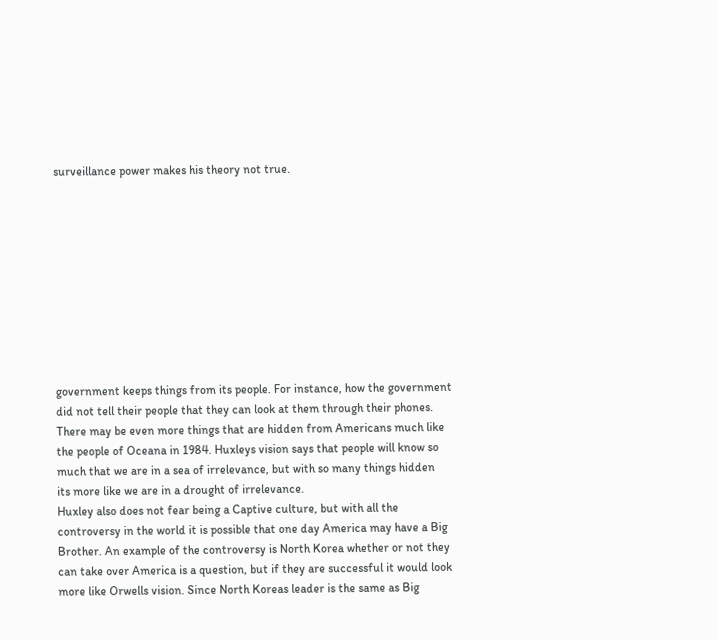surveillance power makes his theory not true.










government keeps things from its people. For instance, how the government
did not tell their people that they can look at them through their phones.
There may be even more things that are hidden from Americans much like
the people of Oceana in 1984. Huxleys vision says that people will know so
much that we are in a sea of irrelevance, but with so many things hidden
its more like we are in a drought of irrelevance.
Huxley also does not fear being a Captive culture, but with all the
controversy in the world it is possible that one day America may have a Big
Brother. An example of the controversy is North Korea whether or not they
can take over America is a question, but if they are successful it would look
more like Orwells vision. Since North Koreas leader is the same as Big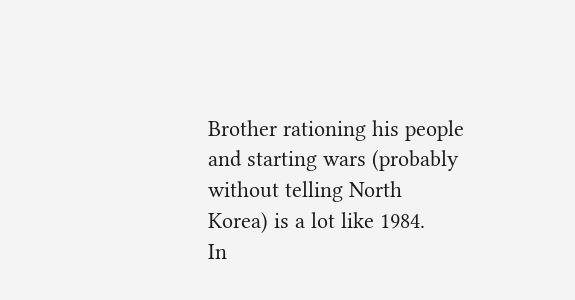Brother rationing his people and starting wars (probably without telling North
Korea) is a lot like 1984.
In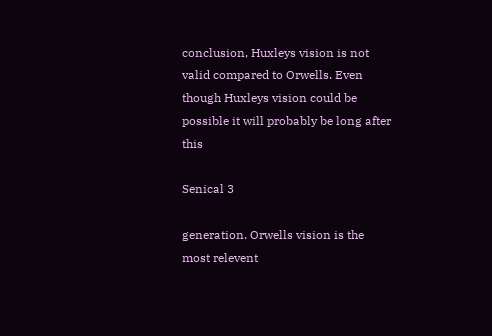conclusion, Huxleys vision is not valid compared to Orwells. Even
though Huxleys vision could be possible it will probably be long after this

Senical 3

generation. Orwells vision is the most relevent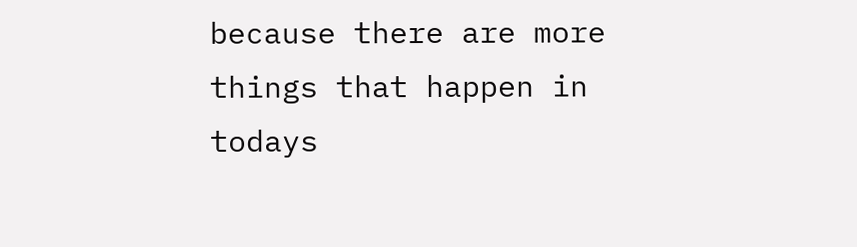because there are more
things that happen in todays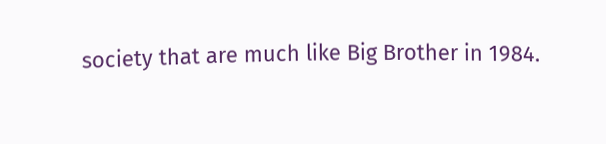society that are much like Big Brother in 1984.